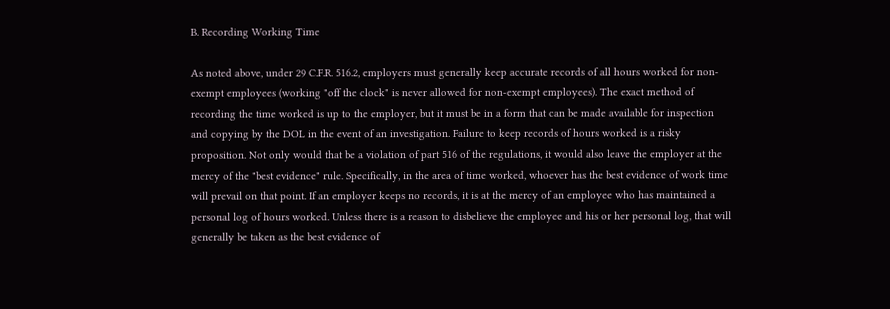B. Recording Working Time

As noted above, under 29 C.F.R. 516.2, employers must generally keep accurate records of all hours worked for non-exempt employees (working "off the clock" is never allowed for non-exempt employees). The exact method of recording the time worked is up to the employer, but it must be in a form that can be made available for inspection and copying by the DOL in the event of an investigation. Failure to keep records of hours worked is a risky proposition. Not only would that be a violation of part 516 of the regulations, it would also leave the employer at the mercy of the "best evidence" rule. Specifically, in the area of time worked, whoever has the best evidence of work time will prevail on that point. If an employer keeps no records, it is at the mercy of an employee who has maintained a personal log of hours worked. Unless there is a reason to disbelieve the employee and his or her personal log, that will generally be taken as the best evidence of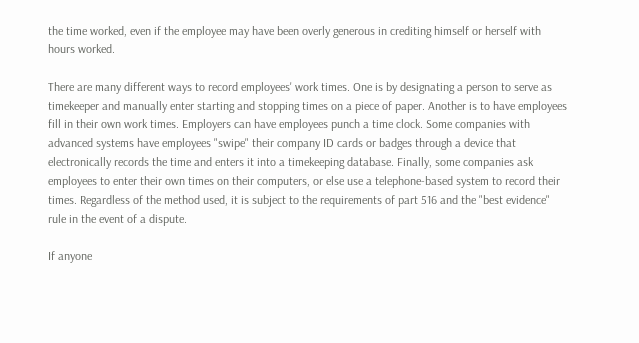the time worked, even if the employee may have been overly generous in crediting himself or herself with hours worked.

There are many different ways to record employees' work times. One is by designating a person to serve as timekeeper and manually enter starting and stopping times on a piece of paper. Another is to have employees fill in their own work times. Employers can have employees punch a time clock. Some companies with advanced systems have employees "swipe" their company ID cards or badges through a device that electronically records the time and enters it into a timekeeping database. Finally, some companies ask employees to enter their own times on their computers, or else use a telephone-based system to record their times. Regardless of the method used, it is subject to the requirements of part 516 and the "best evidence" rule in the event of a dispute.

If anyone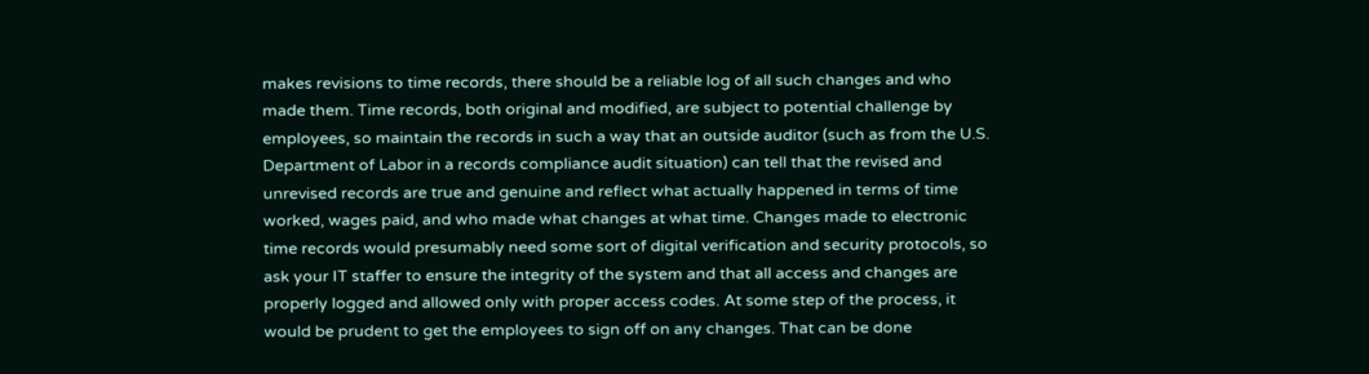makes revisions to time records, there should be a reliable log of all such changes and who made them. Time records, both original and modified, are subject to potential challenge by employees, so maintain the records in such a way that an outside auditor (such as from the U.S. Department of Labor in a records compliance audit situation) can tell that the revised and unrevised records are true and genuine and reflect what actually happened in terms of time worked, wages paid, and who made what changes at what time. Changes made to electronic time records would presumably need some sort of digital verification and security protocols, so ask your IT staffer to ensure the integrity of the system and that all access and changes are properly logged and allowed only with proper access codes. At some step of the process, it would be prudent to get the employees to sign off on any changes. That can be done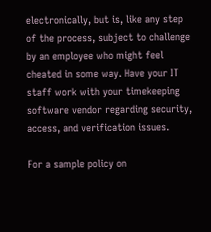electronically, but is, like any step of the process, subject to challenge by an employee who might feel cheated in some way. Have your IT staff work with your timekeeping software vendor regarding security, access, and verification issues.

For a sample policy on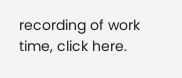recording of work time, click here.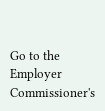Go to the Employer Commissioner's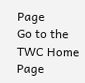Page
Go to the TWC Home Page